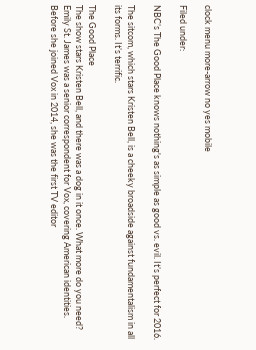clock menu more-arrow no yes mobile

Filed under:

NBC’s The Good Place knows nothing's as simple as good vs. evil. It’s perfect for 2016.

The sitcom, which stars Kristen Bell, is a cheeky broadside against fundamentalism in all its forms. It’s terrific.

The Good Place
The show stars Kristen Bell, and there was a dog in it once. What more do you need?
Emily St. James was a senior correspondent for Vox, covering American identities. Before she joined Vox in 2014, she was the first TV editor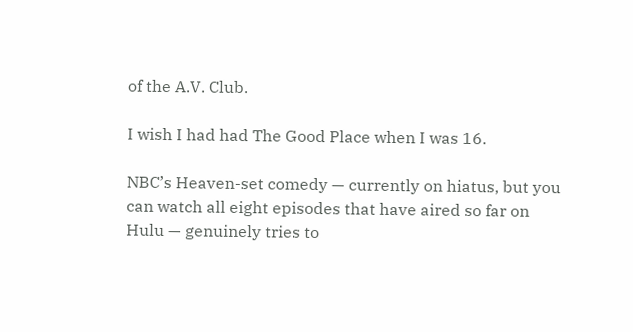of the A.V. Club.

I wish I had had The Good Place when I was 16.

NBC’s Heaven-set comedy — currently on hiatus, but you can watch all eight episodes that have aired so far on Hulu — genuinely tries to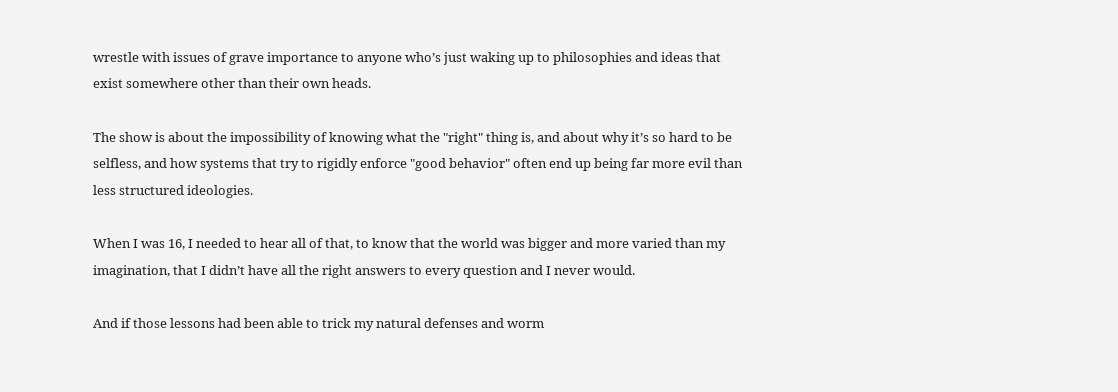wrestle with issues of grave importance to anyone who’s just waking up to philosophies and ideas that exist somewhere other than their own heads.

The show is about the impossibility of knowing what the "right" thing is, and about why it’s so hard to be selfless, and how systems that try to rigidly enforce "good behavior" often end up being far more evil than less structured ideologies.

When I was 16, I needed to hear all of that, to know that the world was bigger and more varied than my imagination, that I didn’t have all the right answers to every question and I never would.

And if those lessons had been able to trick my natural defenses and worm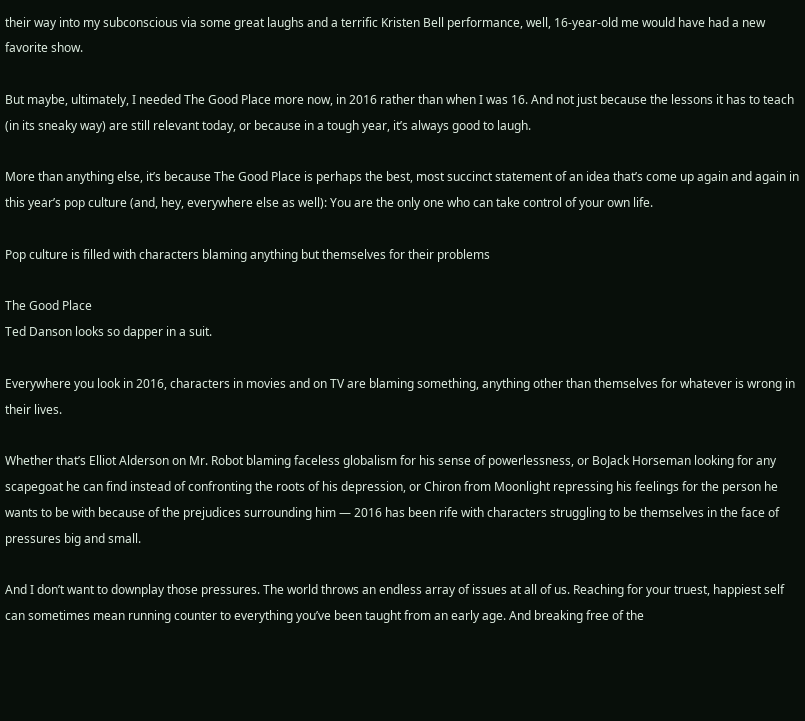their way into my subconscious via some great laughs and a terrific Kristen Bell performance, well, 16-year-old me would have had a new favorite show.

But maybe, ultimately, I needed The Good Place more now, in 2016 rather than when I was 16. And not just because the lessons it has to teach (in its sneaky way) are still relevant today, or because in a tough year, it’s always good to laugh.

More than anything else, it’s because The Good Place is perhaps the best, most succinct statement of an idea that’s come up again and again in this year’s pop culture (and, hey, everywhere else as well): You are the only one who can take control of your own life.

Pop culture is filled with characters blaming anything but themselves for their problems

The Good Place
Ted Danson looks so dapper in a suit.

Everywhere you look in 2016, characters in movies and on TV are blaming something, anything other than themselves for whatever is wrong in their lives.

Whether that’s Elliot Alderson on Mr. Robot blaming faceless globalism for his sense of powerlessness, or BoJack Horseman looking for any scapegoat he can find instead of confronting the roots of his depression, or Chiron from Moonlight repressing his feelings for the person he wants to be with because of the prejudices surrounding him — 2016 has been rife with characters struggling to be themselves in the face of pressures big and small.

And I don’t want to downplay those pressures. The world throws an endless array of issues at all of us. Reaching for your truest, happiest self can sometimes mean running counter to everything you’ve been taught from an early age. And breaking free of the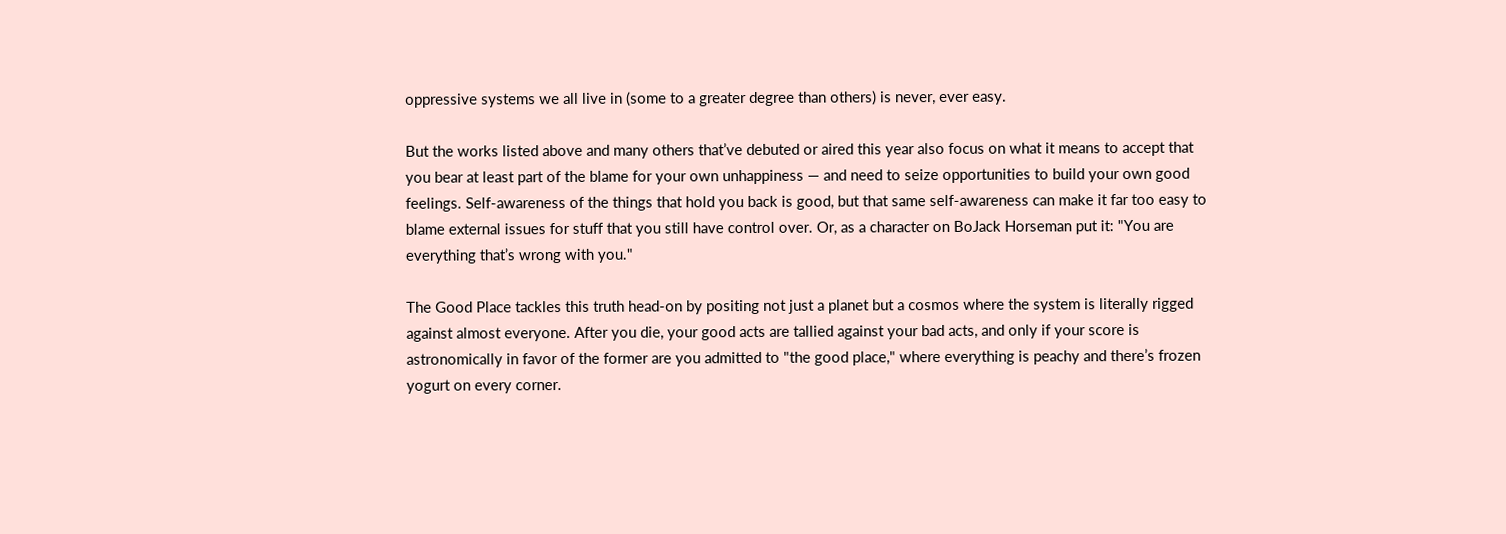oppressive systems we all live in (some to a greater degree than others) is never, ever easy.

But the works listed above and many others that’ve debuted or aired this year also focus on what it means to accept that you bear at least part of the blame for your own unhappiness — and need to seize opportunities to build your own good feelings. Self-awareness of the things that hold you back is good, but that same self-awareness can make it far too easy to blame external issues for stuff that you still have control over. Or, as a character on BoJack Horseman put it: "You are everything that’s wrong with you."

The Good Place tackles this truth head-on by positing not just a planet but a cosmos where the system is literally rigged against almost everyone. After you die, your good acts are tallied against your bad acts, and only if your score is astronomically in favor of the former are you admitted to "the good place," where everything is peachy and there’s frozen yogurt on every corner.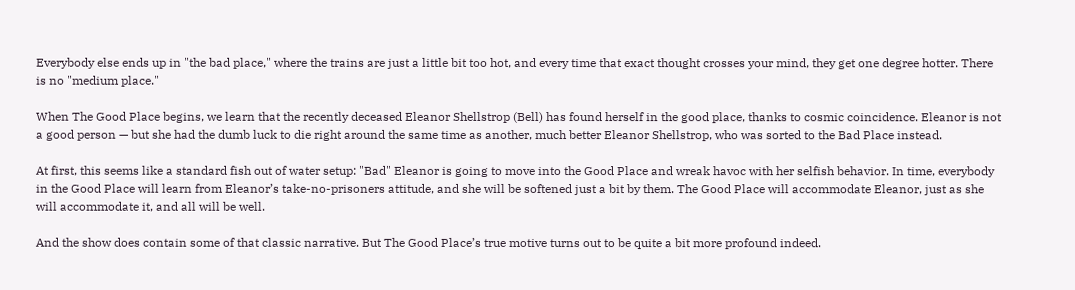Everybody else ends up in "the bad place," where the trains are just a little bit too hot, and every time that exact thought crosses your mind, they get one degree hotter. There is no "medium place."

When The Good Place begins, we learn that the recently deceased Eleanor Shellstrop (Bell) has found herself in the good place, thanks to cosmic coincidence. Eleanor is not a good person — but she had the dumb luck to die right around the same time as another, much better Eleanor Shellstrop, who was sorted to the Bad Place instead.

At first, this seems like a standard fish out of water setup: "Bad" Eleanor is going to move into the Good Place and wreak havoc with her selfish behavior. In time, everybody in the Good Place will learn from Eleanor’s take-no-prisoners attitude, and she will be softened just a bit by them. The Good Place will accommodate Eleanor, just as she will accommodate it, and all will be well.

And the show does contain some of that classic narrative. But The Good Place’s true motive turns out to be quite a bit more profound indeed.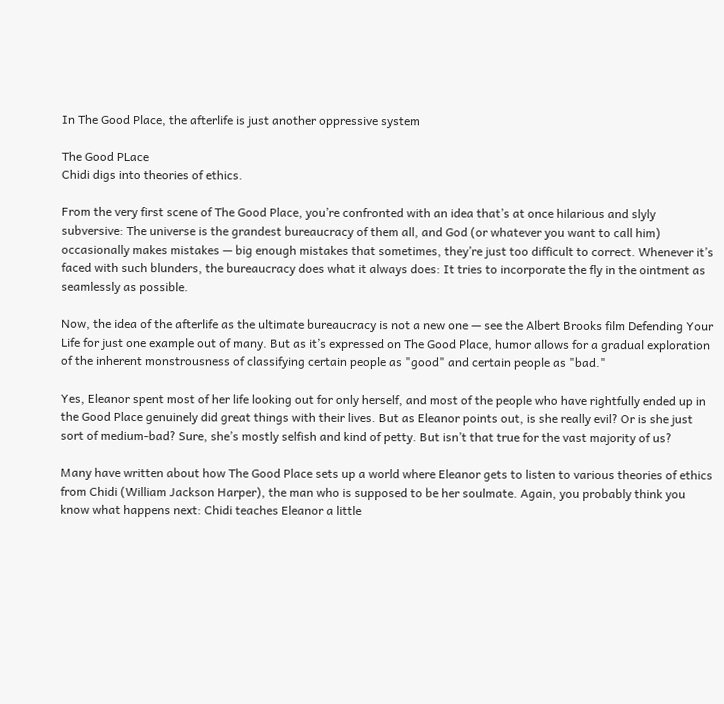In The Good Place, the afterlife is just another oppressive system

The Good PLace
Chidi digs into theories of ethics.

From the very first scene of The Good Place, you’re confronted with an idea that’s at once hilarious and slyly subversive: The universe is the grandest bureaucracy of them all, and God (or whatever you want to call him) occasionally makes mistakes — big enough mistakes that sometimes, they’re just too difficult to correct. Whenever it’s faced with such blunders, the bureaucracy does what it always does: It tries to incorporate the fly in the ointment as seamlessly as possible.

Now, the idea of the afterlife as the ultimate bureaucracy is not a new one — see the Albert Brooks film Defending Your Life for just one example out of many. But as it’s expressed on The Good Place, humor allows for a gradual exploration of the inherent monstrousness of classifying certain people as "good" and certain people as "bad."

Yes, Eleanor spent most of her life looking out for only herself, and most of the people who have rightfully ended up in the Good Place genuinely did great things with their lives. But as Eleanor points out, is she really evil? Or is she just sort of medium-bad? Sure, she’s mostly selfish and kind of petty. But isn’t that true for the vast majority of us?

Many have written about how The Good Place sets up a world where Eleanor gets to listen to various theories of ethics from Chidi (William Jackson Harper), the man who is supposed to be her soulmate. Again, you probably think you know what happens next: Chidi teaches Eleanor a little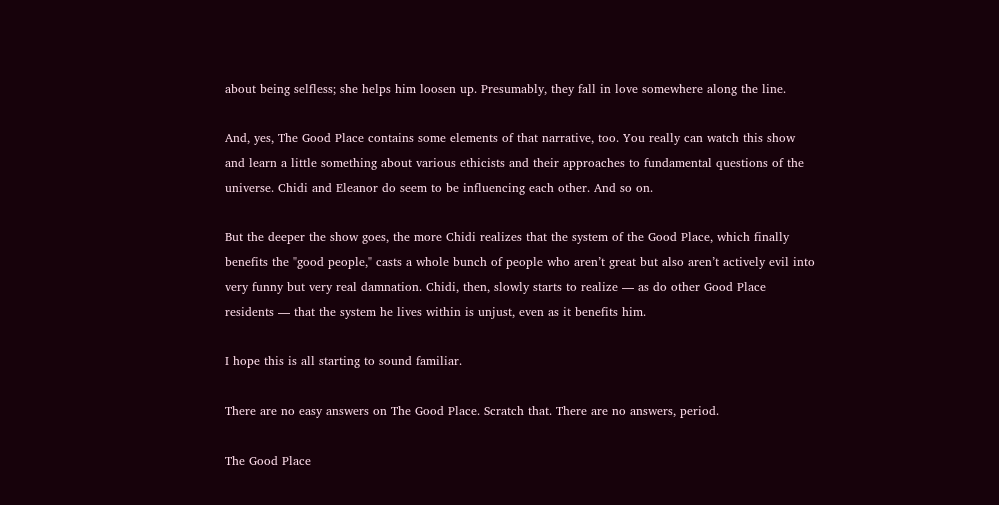about being selfless; she helps him loosen up. Presumably, they fall in love somewhere along the line.

And, yes, The Good Place contains some elements of that narrative, too. You really can watch this show and learn a little something about various ethicists and their approaches to fundamental questions of the universe. Chidi and Eleanor do seem to be influencing each other. And so on.

But the deeper the show goes, the more Chidi realizes that the system of the Good Place, which finally benefits the "good people," casts a whole bunch of people who aren’t great but also aren’t actively evil into very funny but very real damnation. Chidi, then, slowly starts to realize — as do other Good Place residents — that the system he lives within is unjust, even as it benefits him.

I hope this is all starting to sound familiar.

There are no easy answers on The Good Place. Scratch that. There are no answers, period.

The Good Place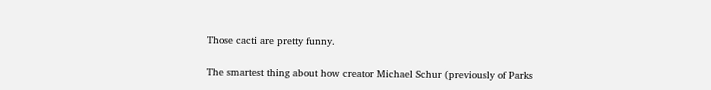Those cacti are pretty funny.

The smartest thing about how creator Michael Schur (previously of Parks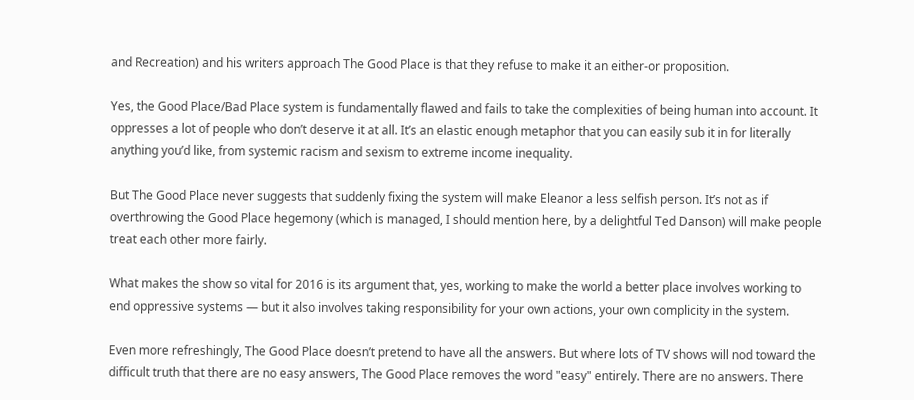and Recreation) and his writers approach The Good Place is that they refuse to make it an either-or proposition.

Yes, the Good Place/Bad Place system is fundamentally flawed and fails to take the complexities of being human into account. It oppresses a lot of people who don’t deserve it at all. It’s an elastic enough metaphor that you can easily sub it in for literally anything you’d like, from systemic racism and sexism to extreme income inequality.

But The Good Place never suggests that suddenly fixing the system will make Eleanor a less selfish person. It’s not as if overthrowing the Good Place hegemony (which is managed, I should mention here, by a delightful Ted Danson) will make people treat each other more fairly.

What makes the show so vital for 2016 is its argument that, yes, working to make the world a better place involves working to end oppressive systems — but it also involves taking responsibility for your own actions, your own complicity in the system.

Even more refreshingly, The Good Place doesn’t pretend to have all the answers. But where lots of TV shows will nod toward the difficult truth that there are no easy answers, The Good Place removes the word "easy" entirely. There are no answers. There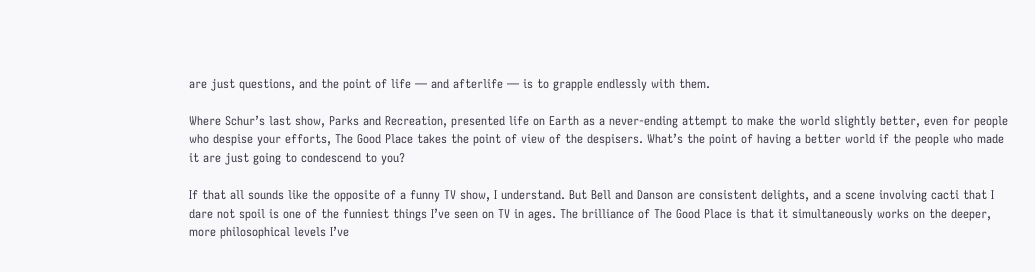are just questions, and the point of life — and afterlife — is to grapple endlessly with them.

Where Schur’s last show, Parks and Recreation, presented life on Earth as a never-ending attempt to make the world slightly better, even for people who despise your efforts, The Good Place takes the point of view of the despisers. What’s the point of having a better world if the people who made it are just going to condescend to you?

If that all sounds like the opposite of a funny TV show, I understand. But Bell and Danson are consistent delights, and a scene involving cacti that I dare not spoil is one of the funniest things I’ve seen on TV in ages. The brilliance of The Good Place is that it simultaneously works on the deeper, more philosophical levels I’ve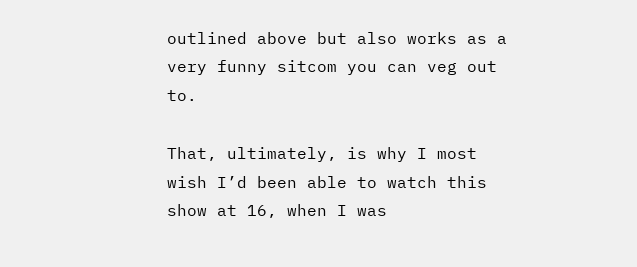outlined above but also works as a very funny sitcom you can veg out to.

That, ultimately, is why I most wish I’d been able to watch this show at 16, when I was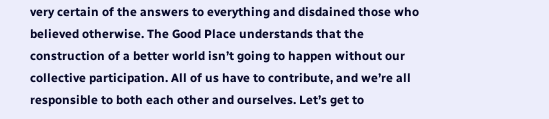very certain of the answers to everything and disdained those who believed otherwise. The Good Place understands that the construction of a better world isn’t going to happen without our collective participation. All of us have to contribute, and we’re all responsible to both each other and ourselves. Let’s get to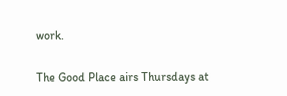work.

The Good Place airs Thursdays at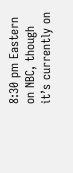8:30 pm Eastern on NBC, though it’s currently on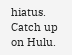hiatus. Catch up on Hulu.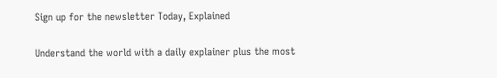Sign up for the newsletter Today, Explained

Understand the world with a daily explainer plus the most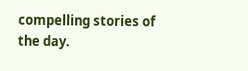compelling stories of the day.